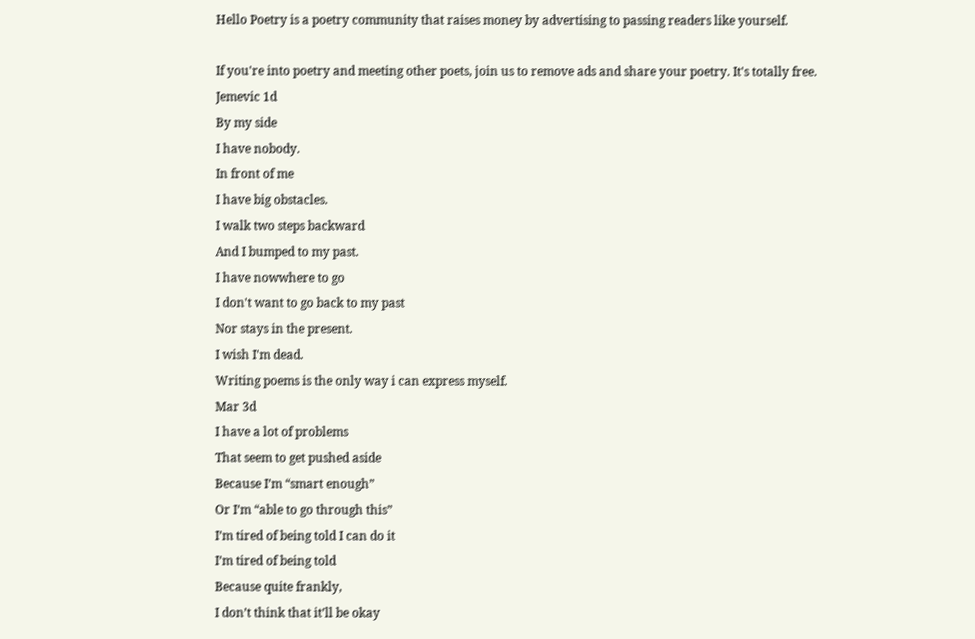Hello Poetry is a poetry community that raises money by advertising to passing readers like yourself.

If you're into poetry and meeting other poets, join us to remove ads and share your poetry. It's totally free.
Jemevic 1d
By my side
I have nobody.
In front of me
I have big obstacles.
I walk two steps backward
And I bumped to my past.
I have nowwhere to go
I don't want to go back to my past
Nor stays in the present.
I wish I'm dead.
Writing poems is the only way i can express myself.
Mar 3d
I have a lot of problems
That seem to get pushed aside
Because I’m “smart enough”
Or I’m “able to go through this”
I’m tired of being told I can do it
I’m tired of being told
Because quite frankly,
I don’t think that it’ll be okay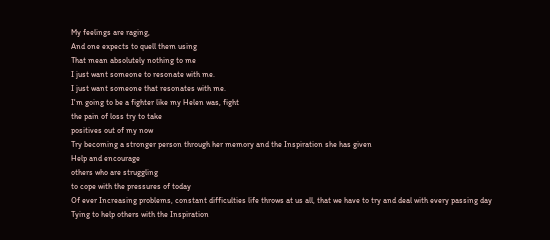My feelings are raging,
And one expects to quell them using
That mean absolutely nothing to me
I just want someone to resonate with me.
I just want someone that resonates with me.
I'm going to be a fighter like my Helen was, fight
the pain of loss try to take
positives out of my now
Try becoming a stronger person through her memory and the Inspiration she has given
Help and encourage
others who are struggling
to cope with the pressures of today
Of ever Increasing problems, constant difficulties life throws at us all, that we have to try and deal with every passing day
Tying to help others with the Inspiration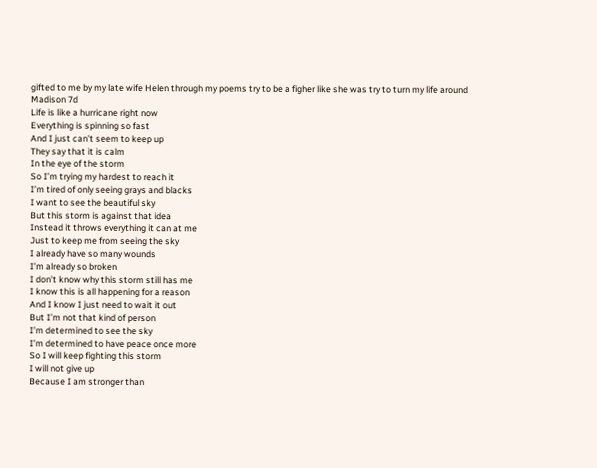gifted to me by my late wife Helen through my poems try to be a figher like she was try to turn my life around
Madison 7d
Life is like a hurricane right now
Everything is spinning so fast
And I just can’t seem to keep up
They say that it is calm
In the eye of the storm
So I’m trying my hardest to reach it
I’m tired of only seeing grays and blacks
I want to see the beautiful sky
But this storm is against that idea
Instead it throws everything it can at me
Just to keep me from seeing the sky
I already have so many wounds
I’m already so broken
I don’t know why this storm still has me
I know this is all happening for a reason
And I know I just need to wait it out
But I’m not that kind of person
I’m determined to see the sky
I’m determined to have peace once more
So I will keep fighting this storm
I will not give up
Because I am stronger than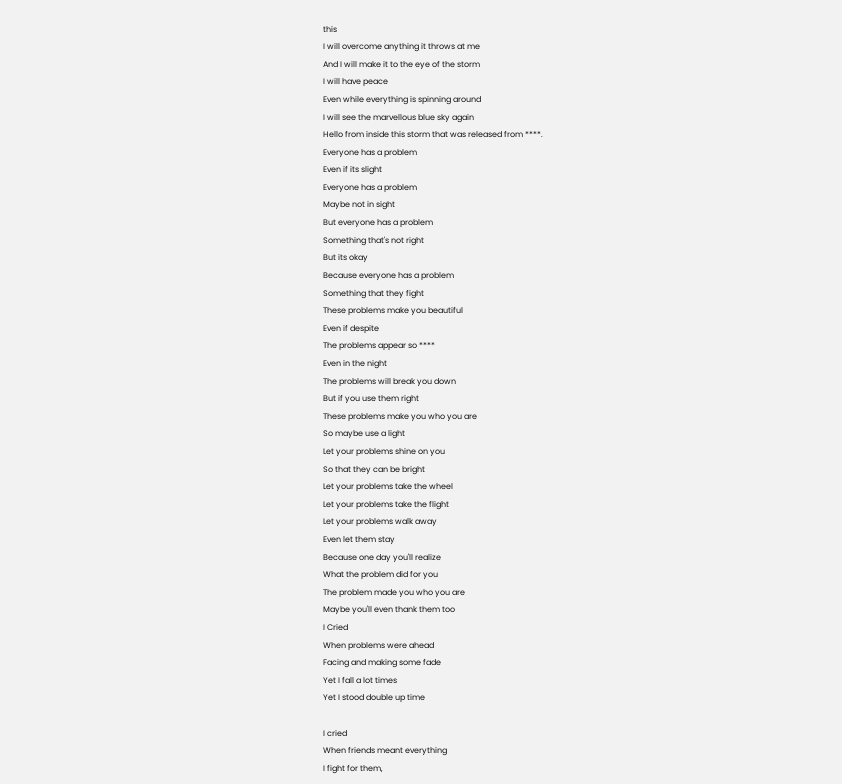this
I will overcome anything it throws at me
And I will make it to the eye of the storm
I will have peace
Even while everything is spinning around
I will see the marvellous blue sky again
Hello from inside this storm that was released from ****.
Everyone has a problem
Even if its slight
Everyone has a problem
Maybe not in sight
But everyone has a problem
Something that's not right
But its okay
Because everyone has a problem
Something that they fight
These problems make you beautiful
Even if despite
The problems appear so ****
Even in the night
The problems will break you down
But if you use them right
These problems make you who you are
So maybe use a light
Let your problems shine on you
So that they can be bright
Let your problems take the wheel
Let your problems take the flight
Let your problems walk away
Even let them stay
Because one day you'll realize
What the problem did for you
The problem made you who you are
Maybe you'll even thank them too
I Cried
When problems were ahead
Facing and making some fade
Yet I fall a lot times
Yet I stood double up time

I cried
When friends meant everything
I fight for them,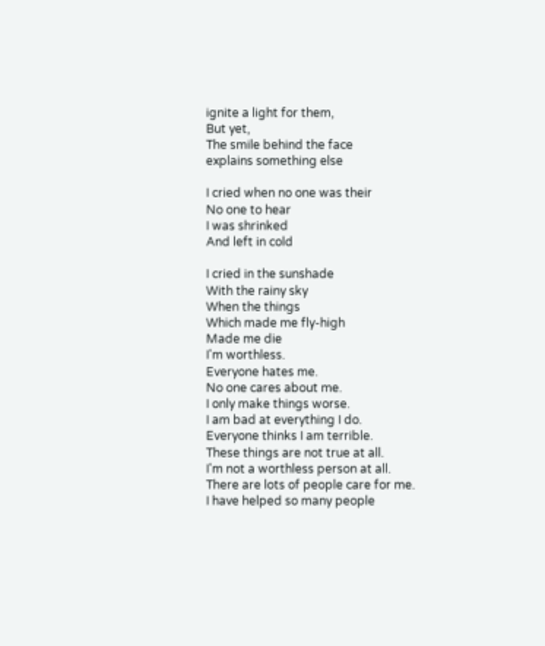ignite a light for them,
But yet,
The smile behind the face
explains something else

I cried when no one was their
No one to hear
I was shrinked
And left in cold

I cried in the sunshade
With the rainy sky
When the things
Which made me fly-high
Made me die
I'm worthless.
Everyone hates me.
No one cares about me.
I only make things worse.
I am bad at everything I do.
Everyone thinks I am terrible.
These things are not true at all.
I'm not a worthless person at all.
There are lots of people care for me.
I have helped so many people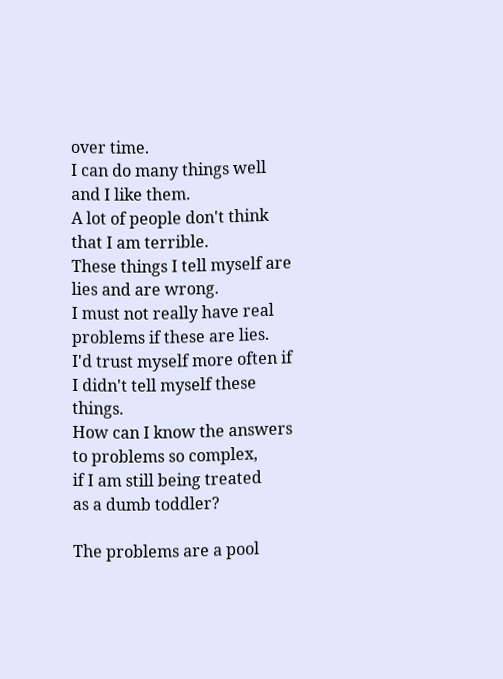over time.
I can do many things well and I like them.
A lot of people don't think that I am terrible.
These things I tell myself are lies and are wrong.
I must not really have real problems if these are lies.
I'd trust myself more often if I didn't tell myself these things.
How can I know the answers
to problems so complex,
if I am still being treated
as a dumb toddler?

The problems are a pool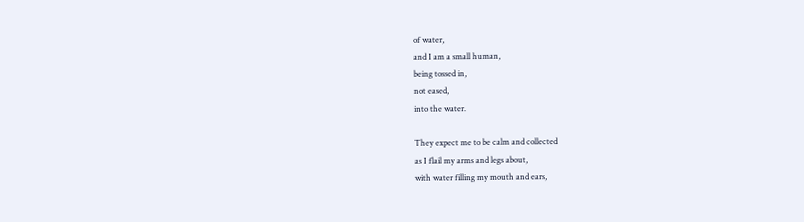of water,
and I am a small human,
being tossed in,
not eased,
into the water.

They expect me to be calm and collected
as I flail my arms and legs about,
with water filling my mouth and ears,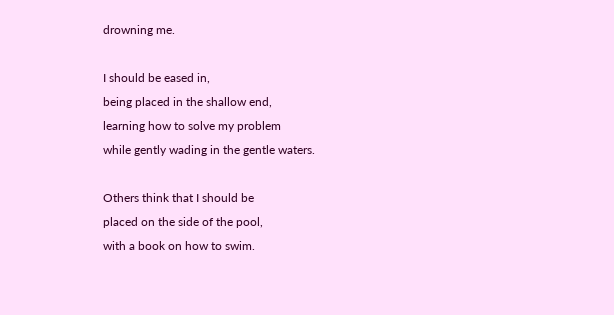drowning me.

I should be eased in,
being placed in the shallow end,
learning how to solve my problem
while gently wading in the gentle waters.

Others think that I should be
placed on the side of the pool,
with a book on how to swim.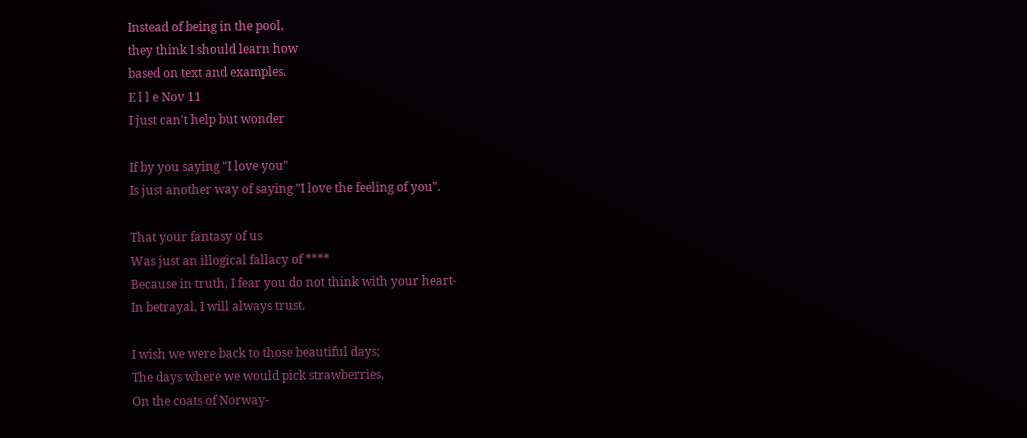Instead of being in the pool,
they think I should learn how
based on text and examples.
E l l e Nov 11
I just can't help but wonder

If by you saying "I love you"
Is just another way of saying "I love the feeling of you".

That your fantasy of us
Was just an illogical fallacy of ****
Because in truth, I fear you do not think with your heart-
In betrayal, I will always trust.

I wish we were back to those beautiful days;
The days where we would pick strawberries,
On the coats of Norway-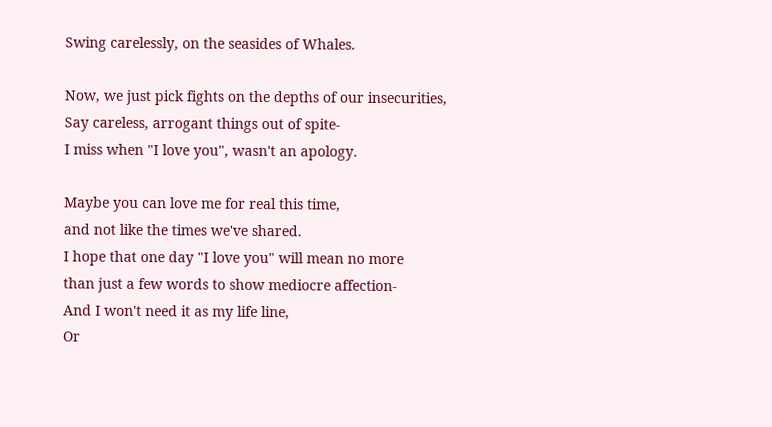Swing carelessly, on the seasides of Whales.

Now, we just pick fights on the depths of our insecurities,
Say careless, arrogant things out of spite-
I miss when "I love you", wasn't an apology.

Maybe you can love me for real this time,
and not like the times we've shared.
I hope that one day "I love you" will mean no more
than just a few words to show mediocre affection-
And I won't need it as my life line,
Or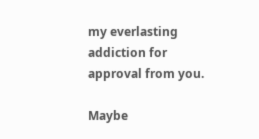my everlasting addiction for approval from you.

Maybe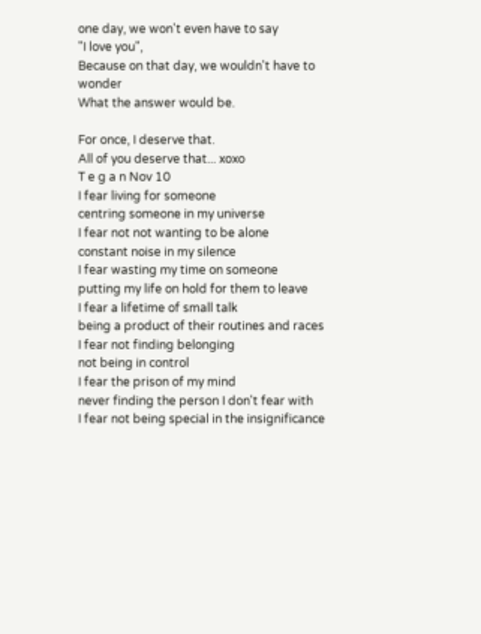one day, we won't even have to say
"I love you",
Because on that day, we wouldn't have to wonder
What the answer would be.

For once, I deserve that.
All of you deserve that... xoxo
T e g a n Nov 10
I fear living for someone
centring someone in my universe
I fear not not wanting to be alone
constant noise in my silence
I fear wasting my time on someone
putting my life on hold for them to leave
I fear a lifetime of small talk
being a product of their routines and races
I fear not finding belonging
not being in control
I fear the prison of my mind
never finding the person I don't fear with
I fear not being special in the insignificance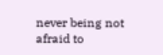never being not afraid to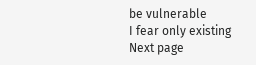be vulnerable
I fear only existing
Next page